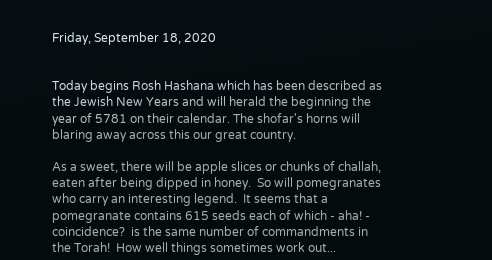Friday, September 18, 2020


Today begins Rosh Hashana which has been described as the Jewish New Years and will herald the beginning the year of 5781 on their calendar. The shofar's horns will  blaring away across this our great country.

As a sweet, there will be apple slices or chunks of challah,  eaten after being dipped in honey.  So will pomegranates who carry an interesting legend.  It seems that a pomegranate contains 615 seeds each of which - aha! - coincidence?  is the same number of commandments in the Torah!  How well things sometimes work out...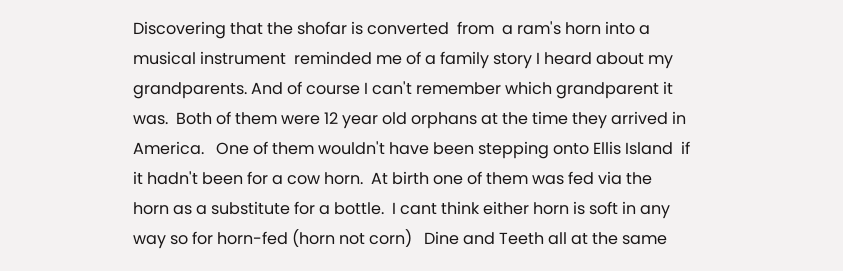Discovering that the shofar is converted  from  a ram's horn into a musical instrument  reminded me of a family story I heard about my grandparents. And of course I can't remember which grandparent it was.  Both of them were 12 year old orphans at the time they arrived in America.   One of them wouldn't have been stepping onto Ellis Island  if it hadn't been for a cow horn.  At birth one of them was fed via the horn as a substitute for a bottle.  I cant think either horn is soft in any way so for horn-fed (horn not corn)   Dine and Teeth all at the same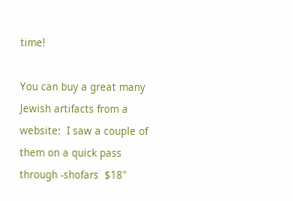time!

You can buy a great many Jewish artifacts from a website:  I saw a couple of them on a quick pass through -shofars  $18"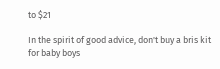to $21

In the spirit of good advice, don't buy a bris kit for baby boys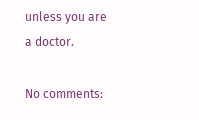unless you are a doctor.

No comments: